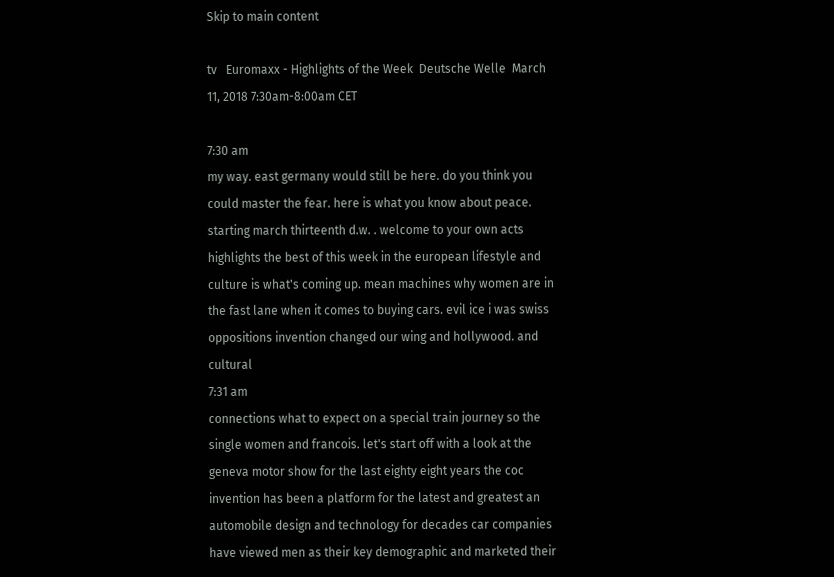Skip to main content

tv   Euromaxx - Highlights of the Week  Deutsche Welle  March 11, 2018 7:30am-8:00am CET

7:30 am
my way. east germany would still be here. do you think you could master the fear. here is what you know about peace. starting march thirteenth d.w. . welcome to your own acts highlights the best of this week in the european lifestyle and culture is what's coming up. mean machines why women are in the fast lane when it comes to buying cars. evil ice i was swiss oppositions invention changed our wing and hollywood. and cultural
7:31 am
connections what to expect on a special train journey so the single women and francois. let's start off with a look at the geneva motor show for the last eighty eight years the coc invention has been a platform for the latest and greatest an automobile design and technology for decades car companies have viewed men as their key demographic and marketed their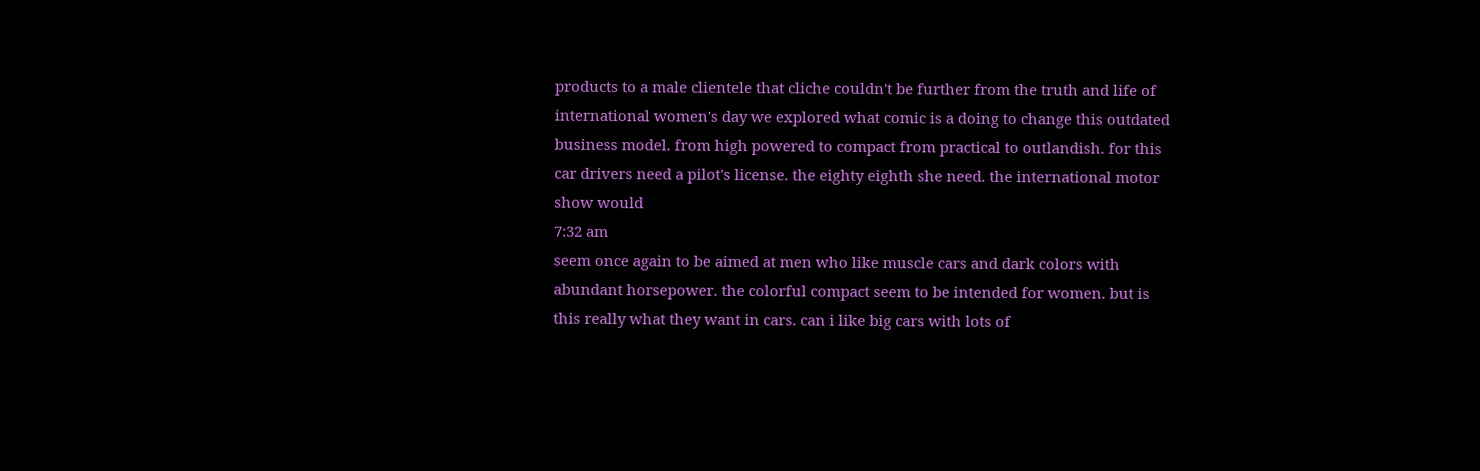products to a male clientele that cliche couldn't be further from the truth and life of international women's day we explored what comic is a doing to change this outdated business model. from high powered to compact from practical to outlandish. for this car drivers need a pilot's license. the eighty eighth she need. the international motor show would
7:32 am
seem once again to be aimed at men who like muscle cars and dark colors with abundant horsepower. the colorful compact seem to be intended for women. but is this really what they want in cars. can i like big cars with lots of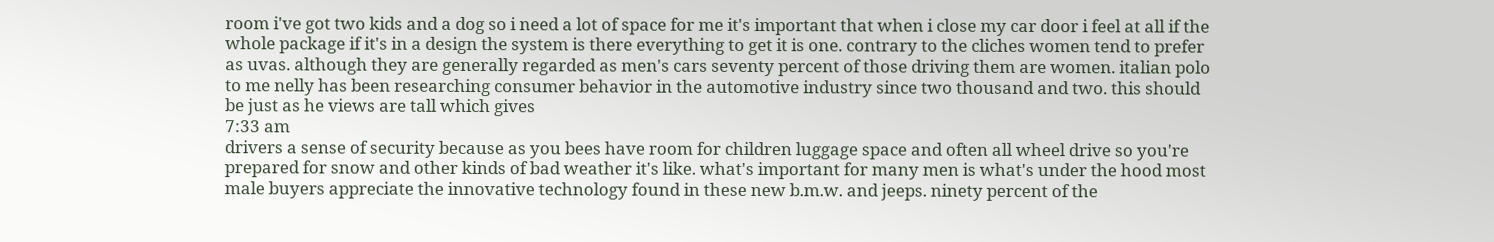room i've got two kids and a dog so i need a lot of space for me it's important that when i close my car door i feel at all if the whole package if it's in a design the system is there everything to get it is one. contrary to the cliches women tend to prefer as uvas. although they are generally regarded as men's cars seventy percent of those driving them are women. italian polo to me nelly has been researching consumer behavior in the automotive industry since two thousand and two. this should be just as he views are tall which gives
7:33 am
drivers a sense of security because as you bees have room for children luggage space and often all wheel drive so you're prepared for snow and other kinds of bad weather it's like. what's important for many men is what's under the hood most male buyers appreciate the innovative technology found in these new b.m.w. and jeeps. ninety percent of the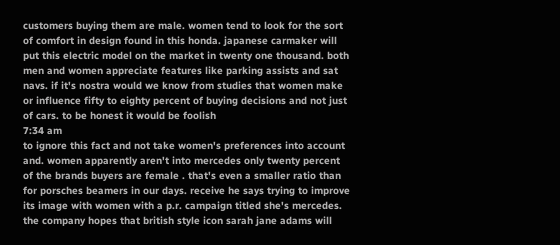customers buying them are male. women tend to look for the sort of comfort in design found in this honda. japanese carmaker will put this electric model on the market in twenty one thousand. both men and women appreciate features like parking assists and sat navs. if it's nostra would we know from studies that women make or influence fifty to eighty percent of buying decisions and not just of cars. to be honest it would be foolish
7:34 am
to ignore this fact and not take women's preferences into account and. women apparently aren't into mercedes only twenty percent of the brands buyers are female . that's even a smaller ratio than for porsches beamers in our days. receive he says trying to improve its image with women with a p.r. campaign titled she's mercedes. the company hopes that british style icon sarah jane adams will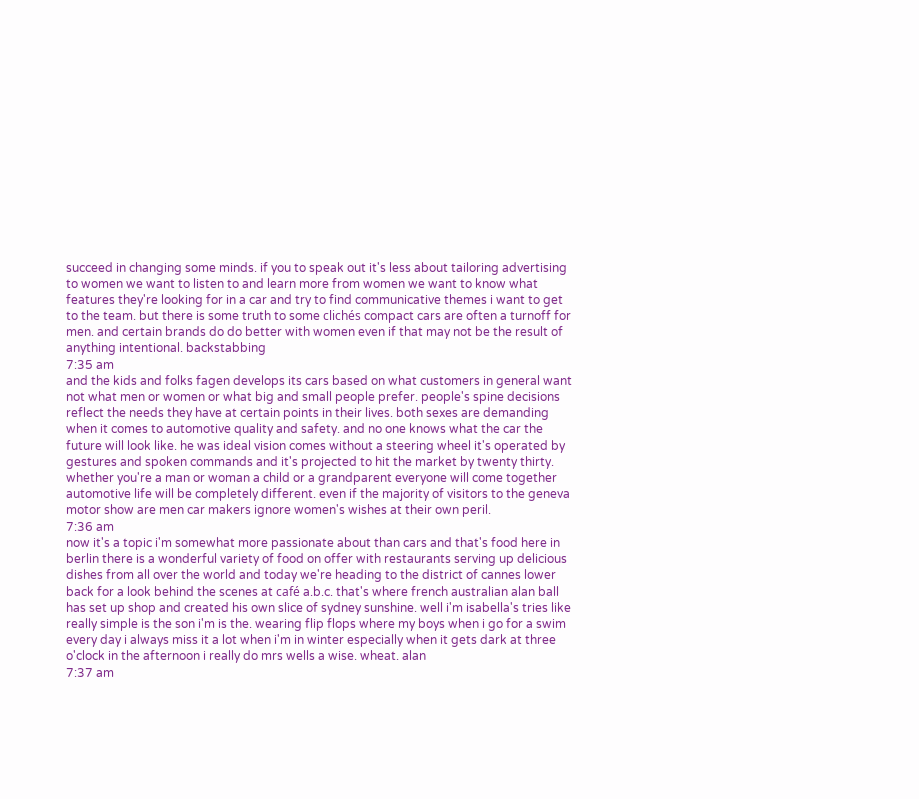succeed in changing some minds. if you to speak out it's less about tailoring advertising to women we want to listen to and learn more from women we want to know what features they're looking for in a car and try to find communicative themes i want to get to the team. but there is some truth to some clichés compact cars are often a turnoff for men. and certain brands do do better with women even if that may not be the result of anything intentional. backstabbing
7:35 am
and the kids and folks fagen develops its cars based on what customers in general want not what men or women or what big and small people prefer. people's spine decisions reflect the needs they have at certain points in their lives. both sexes are demanding when it comes to automotive quality and safety. and no one knows what the car the future will look like. he was ideal vision comes without a steering wheel it's operated by gestures and spoken commands and it's projected to hit the market by twenty thirty. whether you're a man or woman a child or a grandparent everyone will come together automotive life will be completely different. even if the majority of visitors to the geneva motor show are men car makers ignore women's wishes at their own peril.
7:36 am
now it's a topic i'm somewhat more passionate about than cars and that's food here in berlin there is a wonderful variety of food on offer with restaurants serving up delicious dishes from all over the world and today we're heading to the district of cannes lower back for a look behind the scenes at café a.b.c. that's where french australian alan ball has set up shop and created his own slice of sydney sunshine. well i'm isabella's tries like really simple is the son i'm is the. wearing flip flops where my boys when i go for a swim every day i always miss it a lot when i'm in winter especially when it gets dark at three o'clock in the afternoon i really do mrs wells a wise. wheat. alan
7:37 am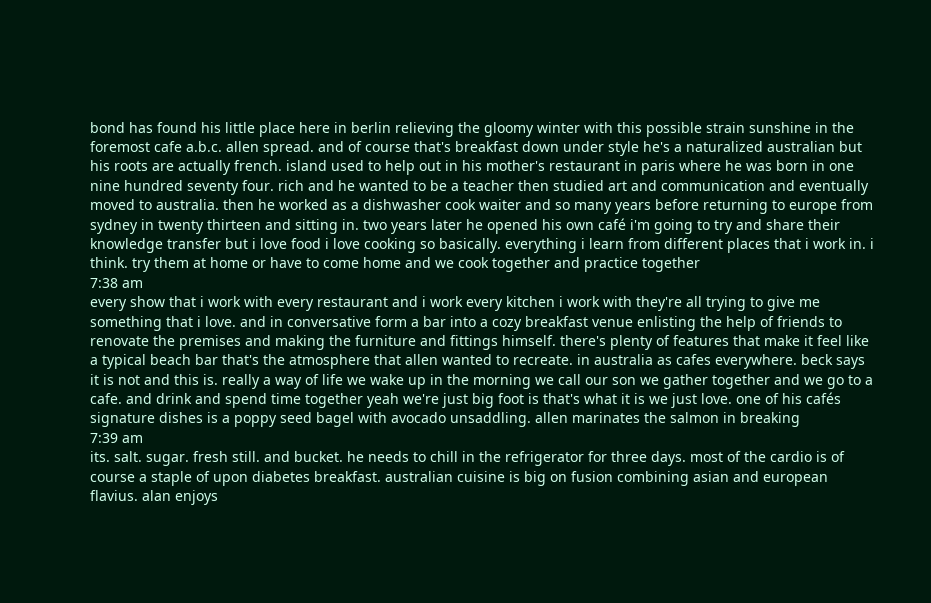bond has found his little place here in berlin relieving the gloomy winter with this possible strain sunshine in the foremost cafe a.b.c. allen spread. and of course that's breakfast down under style he's a naturalized australian but his roots are actually french. island used to help out in his mother's restaurant in paris where he was born in one nine hundred seventy four. rich and he wanted to be a teacher then studied art and communication and eventually moved to australia. then he worked as a dishwasher cook waiter and so many years before returning to europe from sydney in twenty thirteen and sitting in. two years later he opened his own café i'm going to try and share their knowledge transfer but i love food i love cooking so basically. everything i learn from different places that i work in. i think. try them at home or have to come home and we cook together and practice together
7:38 am
every show that i work with every restaurant and i work every kitchen i work with they're all trying to give me something that i love. and in conversative form a bar into a cozy breakfast venue enlisting the help of friends to renovate the premises and making the furniture and fittings himself. there's plenty of features that make it feel like a typical beach bar that's the atmosphere that allen wanted to recreate. in australia as cafes everywhere. beck says it is not and this is. really a way of life we wake up in the morning we call our son we gather together and we go to a cafe. and drink and spend time together yeah we're just big foot is that's what it is we just love. one of his cafés signature dishes is a poppy seed bagel with avocado unsaddling. allen marinates the salmon in breaking
7:39 am
its. salt. sugar. fresh still. and bucket. he needs to chill in the refrigerator for three days. most of the cardio is of course a staple of upon diabetes breakfast. australian cuisine is big on fusion combining asian and european flavius. alan enjoys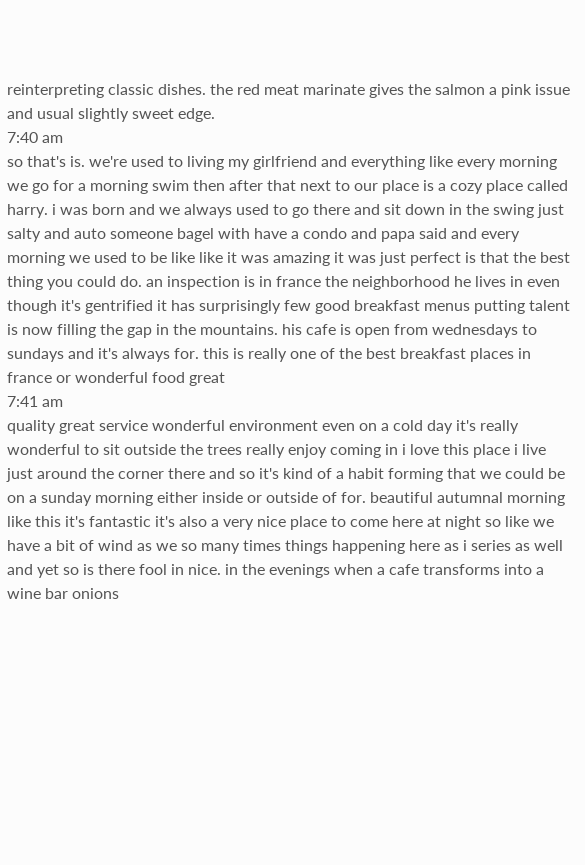reinterpreting classic dishes. the red meat marinate gives the salmon a pink issue and usual slightly sweet edge.
7:40 am
so that's is. we're used to living my girlfriend and everything like every morning we go for a morning swim then after that next to our place is a cozy place called harry. i was born and we always used to go there and sit down in the swing just salty and auto someone bagel with have a condo and papa said and every morning we used to be like like it was amazing it was just perfect is that the best thing you could do. an inspection is in france the neighborhood he lives in even though it's gentrified it has surprisingly few good breakfast menus putting talent is now filling the gap in the mountains. his cafe is open from wednesdays to sundays and it's always for. this is really one of the best breakfast places in france or wonderful food great
7:41 am
quality great service wonderful environment even on a cold day it's really wonderful to sit outside the trees really enjoy coming in i love this place i live just around the corner there and so it's kind of a habit forming that we could be on a sunday morning either inside or outside of for. beautiful autumnal morning like this it's fantastic it's also a very nice place to come here at night so like we have a bit of wind as we so many times things happening here as i series as well and yet so is there fool in nice. in the evenings when a cafe transforms into a wine bar onions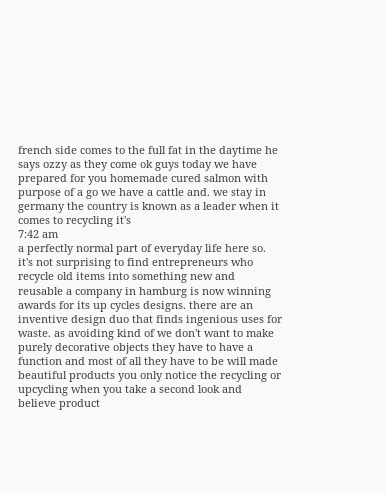french side comes to the full fat in the daytime he says ozzy as they come ok guys today we have prepared for you homemade cured salmon with purpose of a go we have a cattle and. we stay in germany the country is known as a leader when it comes to recycling it's
7:42 am
a perfectly normal part of everyday life here so. it's not surprising to find entrepreneurs who recycle old items into something new and reusable a company in hamburg is now winning awards for its up cycles designs. there are an inventive design duo that finds ingenious uses for waste. as avoiding kind of we don't want to make purely decorative objects they have to have a function and most of all they have to be will made beautiful products you only notice the recycling or upcycling when you take a second look and believe product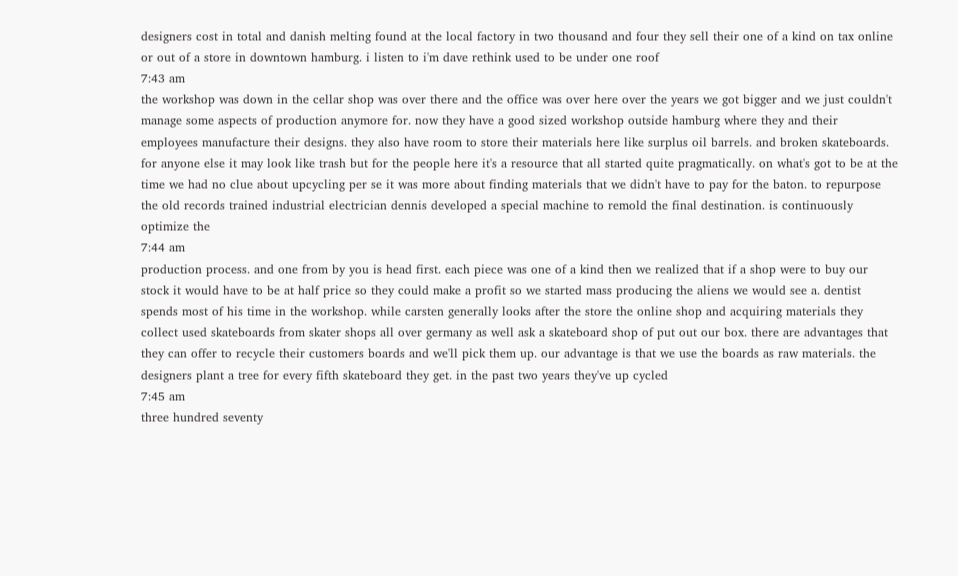designers cost in total and danish melting found at the local factory in two thousand and four they sell their one of a kind on tax online or out of a store in downtown hamburg. i listen to i'm dave rethink used to be under one roof
7:43 am
the workshop was down in the cellar shop was over there and the office was over here over the years we got bigger and we just couldn't manage some aspects of production anymore for. now they have a good sized workshop outside hamburg where they and their employees manufacture their designs. they also have room to store their materials here like surplus oil barrels. and broken skateboards. for anyone else it may look like trash but for the people here it's a resource that all started quite pragmatically. on what's got to be at the time we had no clue about upcycling per se it was more about finding materials that we didn't have to pay for the baton. to repurpose the old records trained industrial electrician dennis developed a special machine to remold the final destination. is continuously optimize the
7:44 am
production process. and one from by you is head first. each piece was one of a kind then we realized that if a shop were to buy our stock it would have to be at half price so they could make a profit so we started mass producing the aliens we would see a. dentist spends most of his time in the workshop. while carsten generally looks after the store the online shop and acquiring materials they collect used skateboards from skater shops all over germany as well ask a skateboard shop of put out our box. there are advantages that they can offer to recycle their customers boards and we'll pick them up. our advantage is that we use the boards as raw materials. the designers plant a tree for every fifth skateboard they get. in the past two years they've up cycled
7:45 am
three hundred seventy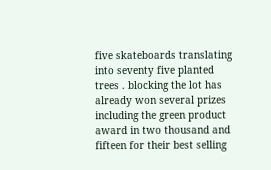five skateboards translating into seventy five planted trees . blocking the lot has already won several prizes including the green product award in two thousand and fifteen for their best selling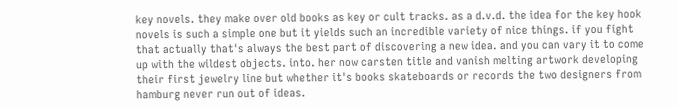key novels. they make over old books as key or cult tracks. as a d.v.d. the idea for the key hook novels is such a simple one but it yields such an incredible variety of nice things. if you fight that actually that's always the best part of discovering a new idea. and you can vary it to come up with the wildest objects. into. her now carsten title and vanish melting artwork developing their first jewelry line but whether it's books skateboards or records the two designers from hamburg never run out of ideas.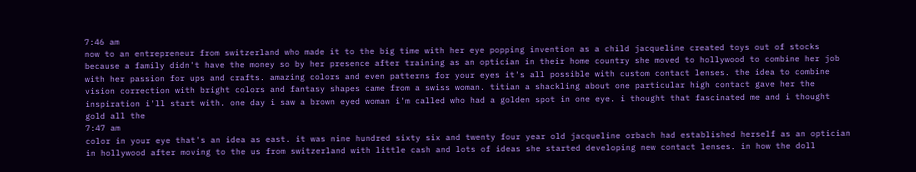7:46 am
now to an entrepreneur from switzerland who made it to the big time with her eye popping invention as a child jacqueline created toys out of stocks because a family didn't have the money so by her presence after training as an optician in their home country she moved to hollywood to combine her job with her passion for ups and crafts. amazing colors and even patterns for your eyes it's all possible with custom contact lenses. the idea to combine vision correction with bright colors and fantasy shapes came from a swiss woman. titian a shackling about one particular high contact gave her the inspiration i'll start with. one day i saw a brown eyed woman i'm called who had a golden spot in one eye. i thought that fascinated me and i thought gold all the
7:47 am
color in your eye that's an idea as east. it was nine hundred sixty six and twenty four year old jacqueline orbach had established herself as an optician in hollywood after moving to the us from switzerland with little cash and lots of ideas she started developing new contact lenses. in how the doll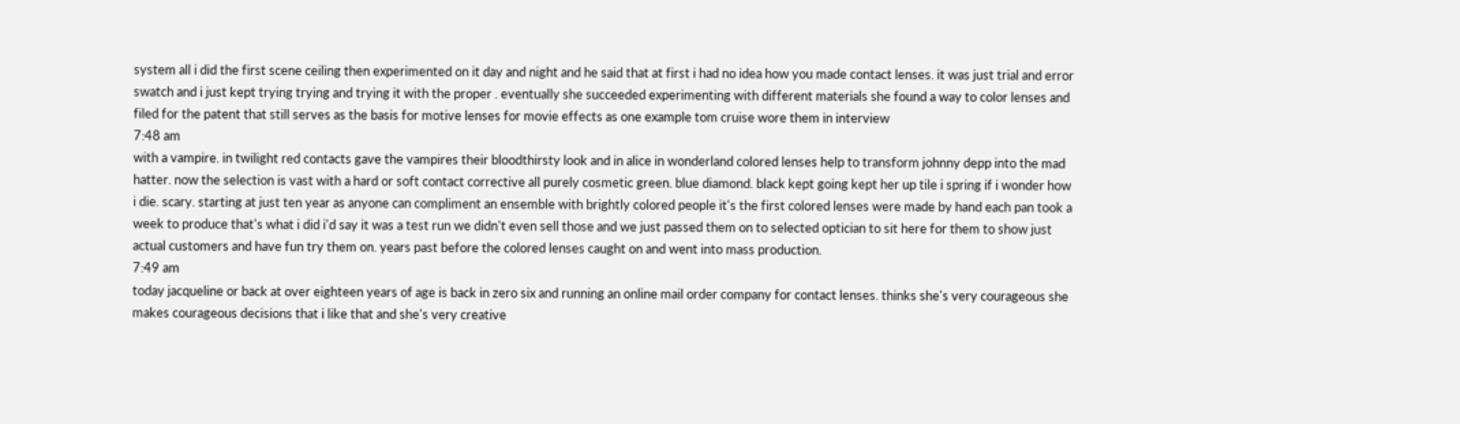system all i did the first scene ceiling then experimented on it day and night and he said that at first i had no idea how you made contact lenses. it was just trial and error swatch and i just kept trying trying and trying it with the proper . eventually she succeeded experimenting with different materials she found a way to color lenses and filed for the patent that still serves as the basis for motive lenses for movie effects as one example tom cruise wore them in interview
7:48 am
with a vampire. in twilight red contacts gave the vampires their bloodthirsty look and in alice in wonderland colored lenses help to transform johnny depp into the mad hatter. now the selection is vast with a hard or soft contact corrective all purely cosmetic green. blue diamond. black kept going kept her up tile i spring if i wonder how i die. scary. starting at just ten year as anyone can compliment an ensemble with brightly colored people it's the first colored lenses were made by hand each pan took a week to produce that's what i did i'd say it was a test run we didn't even sell those and we just passed them on to selected optician to sit here for them to show just actual customers and have fun try them on. years past before the colored lenses caught on and went into mass production.
7:49 am
today jacqueline or back at over eighteen years of age is back in zero six and running an online mail order company for contact lenses. thinks she's very courageous she makes courageous decisions that i like that and she's very creative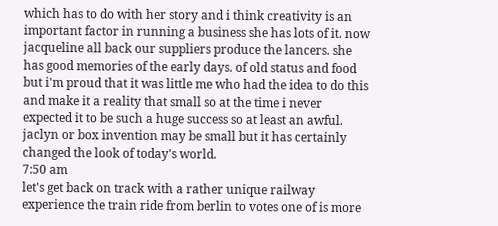which has to do with her story and i think creativity is an important factor in running a business she has lots of it. now jacqueline all back our suppliers produce the lancers. she has good memories of the early days. of old status and food but i'm proud that it was little me who had the idea to do this and make it a reality that small so at the time i never expected it to be such a huge success so at least an awful. jaclyn or box invention may be small but it has certainly changed the look of today's world.
7:50 am
let's get back on track with a rather unique railway experience the train ride from berlin to votes one of is more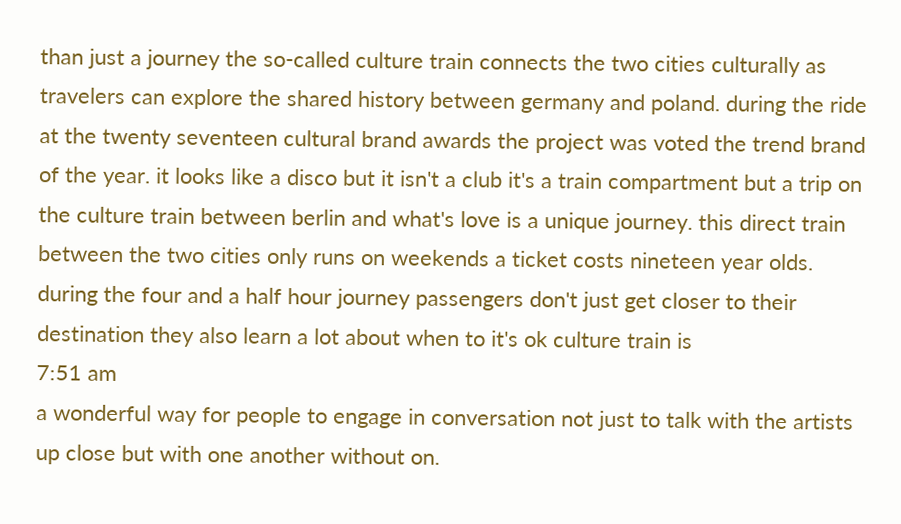than just a journey the so-called culture train connects the two cities culturally as travelers can explore the shared history between germany and poland. during the ride at the twenty seventeen cultural brand awards the project was voted the trend brand of the year. it looks like a disco but it isn't a club it's a train compartment but a trip on the culture train between berlin and what's love is a unique journey. this direct train between the two cities only runs on weekends a ticket costs nineteen year olds. during the four and a half hour journey passengers don't just get closer to their destination they also learn a lot about when to it's ok culture train is
7:51 am
a wonderful way for people to engage in conversation not just to talk with the artists up close but with one another without on.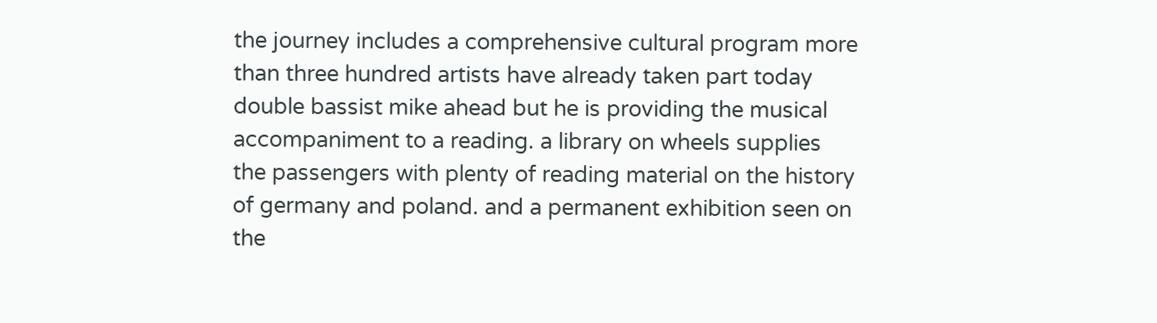the journey includes a comprehensive cultural program more than three hundred artists have already taken part today double bassist mike ahead but he is providing the musical accompaniment to a reading. a library on wheels supplies the passengers with plenty of reading material on the history of germany and poland. and a permanent exhibition seen on the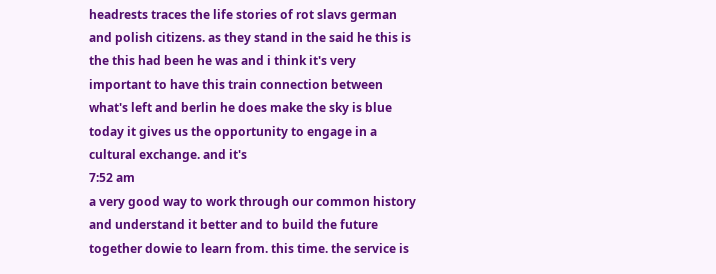headrests traces the life stories of rot slavs german and polish citizens. as they stand in the said he this is the this had been he was and i think it's very important to have this train connection between what's left and berlin he does make the sky is blue today it gives us the opportunity to engage in a cultural exchange. and it's
7:52 am
a very good way to work through our common history and understand it better and to build the future together dowie to learn from. this time. the service is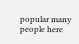popular many people here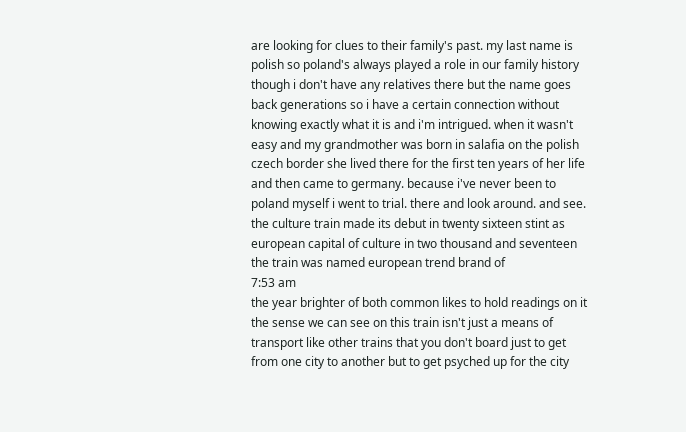are looking for clues to their family's past. my last name is polish so poland's always played a role in our family history though i don't have any relatives there but the name goes back generations so i have a certain connection without knowing exactly what it is and i'm intrigued. when it wasn't easy and my grandmother was born in salafia on the polish czech border she lived there for the first ten years of her life and then came to germany. because i've never been to poland myself i went to trial. there and look around. and see. the culture train made its debut in twenty sixteen stint as european capital of culture in two thousand and seventeen the train was named european trend brand of
7:53 am
the year brighter of both common likes to hold readings on it the sense we can see on this train isn't just a means of transport like other trains that you don't board just to get from one city to another but to get psyched up for the city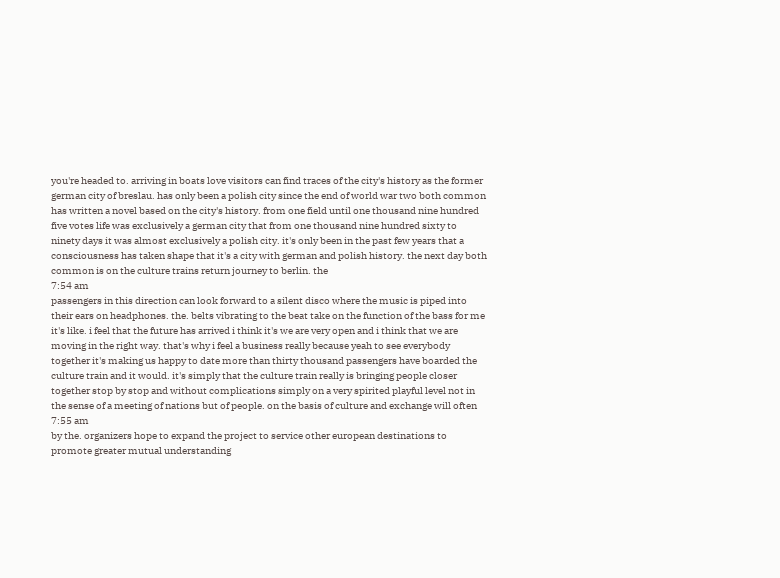you're headed to. arriving in boats love visitors can find traces of the city's history as the former german city of breslau. has only been a polish city since the end of world war two both common has written a novel based on the city's history. from one field until one thousand nine hundred five votes life was exclusively a german city that from one thousand nine hundred sixty to ninety days it was almost exclusively a polish city. it's only been in the past few years that a consciousness has taken shape that it's a city with german and polish history. the next day both common is on the culture trains return journey to berlin. the
7:54 am
passengers in this direction can look forward to a silent disco where the music is piped into their ears on headphones. the. belts vibrating to the beat take on the function of the bass for me it's like. i feel that the future has arrived i think it's we are very open and i think that we are moving in the right way. that's why i feel a business really because yeah to see everybody together it's making us happy to date more than thirty thousand passengers have boarded the culture train and it would. it's simply that the culture train really is bringing people closer together stop by stop and without complications simply on a very spirited playful level not in the sense of a meeting of nations but of people. on the basis of culture and exchange will often
7:55 am
by the. organizers hope to expand the project to service other european destinations to promote greater mutual understanding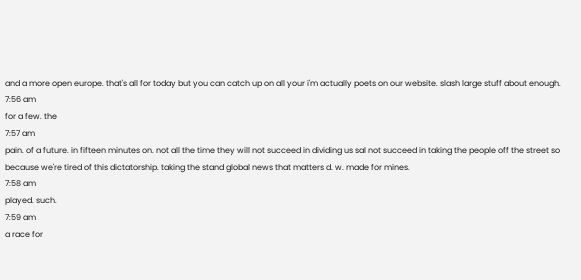and a more open europe. that's all for today but you can catch up on all your i'm actually poets on our website. slash large stuff about enough.
7:56 am
for a few. the
7:57 am
pain. of a future. in fifteen minutes on. not all the time they will not succeed in dividing us sal not succeed in taking the people off the street so because we're tired of this dictatorship. taking the stand global news that matters d. w. made for mines.
7:58 am
played. such.
7:59 am
a race for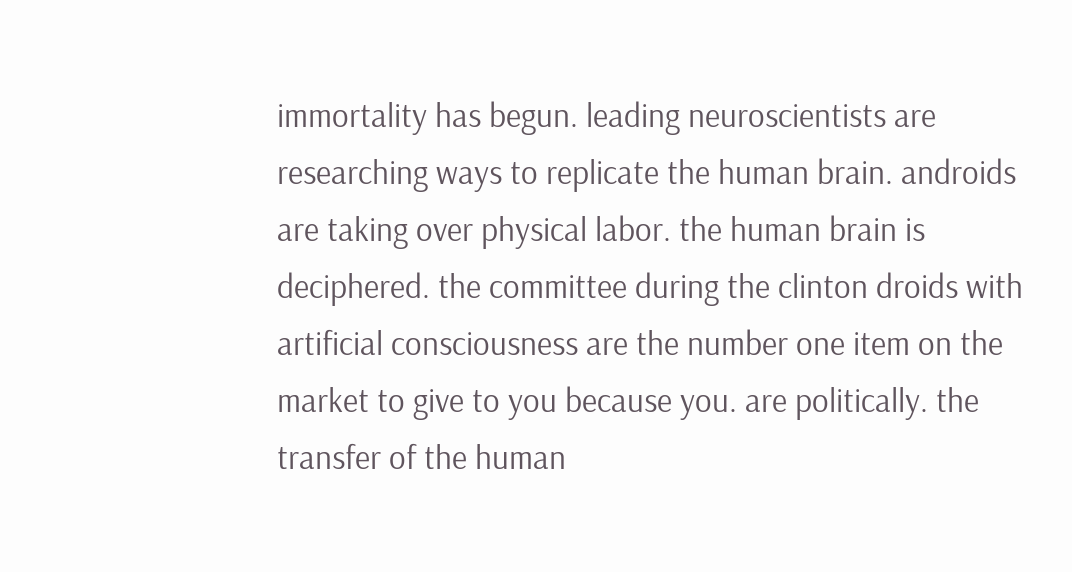immortality has begun. leading neuroscientists are researching ways to replicate the human brain. androids are taking over physical labor. the human brain is deciphered. the committee during the clinton droids with artificial consciousness are the number one item on the market to give to you because you. are politically. the transfer of the human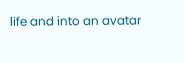life and into an avatar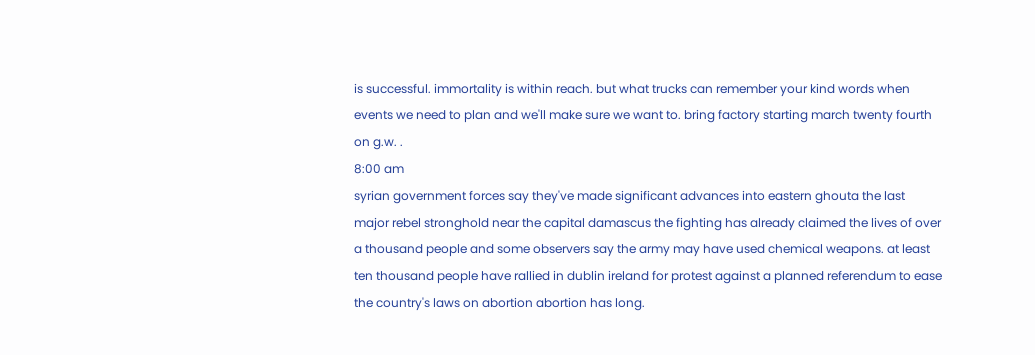is successful. immortality is within reach. but what trucks can remember your kind words when events we need to plan and we'll make sure we want to. bring factory starting march twenty fourth on g.w. .
8:00 am
syrian government forces say they've made significant advances into eastern ghouta the last major rebel stronghold near the capital damascus the fighting has already claimed the lives of over a thousand people and some observers say the army may have used chemical weapons. at least ten thousand people have rallied in dublin ireland for protest against a planned referendum to ease the country's laws on abortion abortion has long.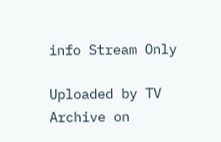info Stream Only

Uploaded by TV Archive on